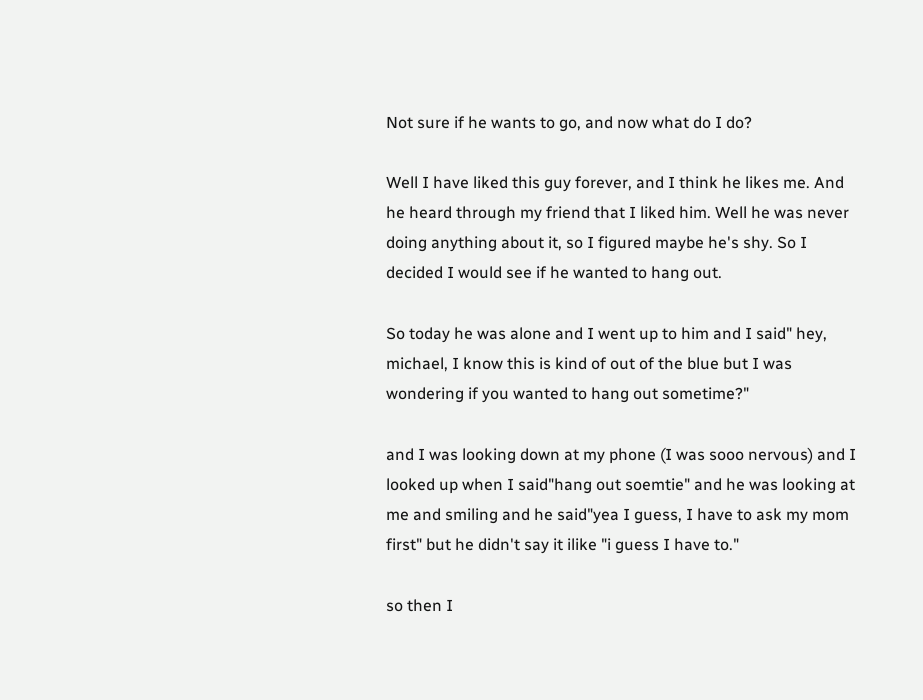Not sure if he wants to go, and now what do I do?

Well I have liked this guy forever, and I think he likes me. And he heard through my friend that I liked him. Well he was never doing anything about it, so I figured maybe he's shy. So I decided I would see if he wanted to hang out.

So today he was alone and I went up to him and I said" hey, michael, I know this is kind of out of the blue but I was wondering if you wanted to hang out sometime?"

and I was looking down at my phone (I was sooo nervous) and I looked up when I said"hang out soemtie" and he was looking at me and smiling and he said"yea I guess, I have to ask my mom first" but he didn't say it ilike "i guess I have to."

so then I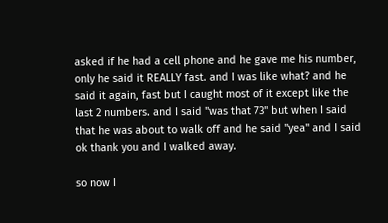asked if he had a cell phone and he gave me his number, only he said it REALLY fast. and I was like what? and he said it again, fast but I caught most of it except like the last 2 numbers. and I said "was that 73" but when I said that he was about to walk off and he said "yea" and I said ok thank you and I walked away.

so now I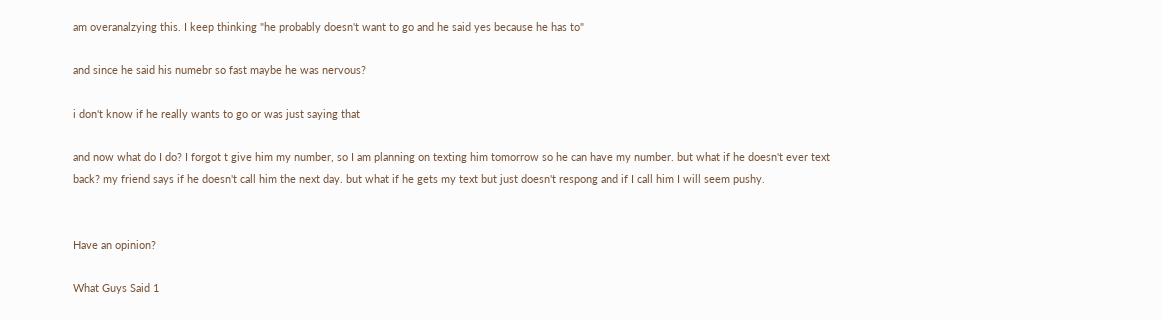am overanalzying this. I keep thinking "he probably doesn't want to go and he said yes because he has to"

and since he said his numebr so fast maybe he was nervous?

i don't know if he really wants to go or was just saying that

and now what do I do? I forgot t give him my number, so I am planning on texting him tomorrow so he can have my number. but what if he doesn't ever text back? my friend says if he doesn't call him the next day. but what if he gets my text but just doesn't respong and if I call him I will seem pushy.


Have an opinion?

What Guys Said 1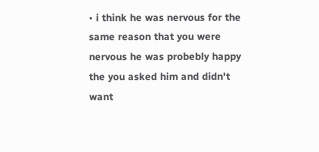• i think he was nervous for the same reason that you were nervous he was probebly happy the you asked him and didn't want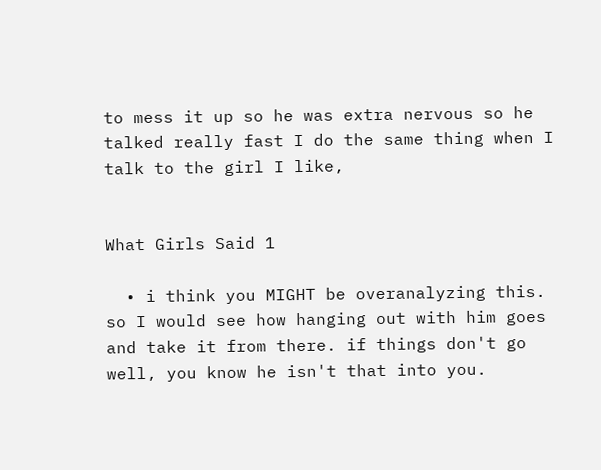to mess it up so he was extra nervous so he talked really fast I do the same thing when I talk to the girl I like,


What Girls Said 1

  • i think you MIGHT be overanalyzing this. so I would see how hanging out with him goes and take it from there. if things don't go well, you know he isn't that into you.